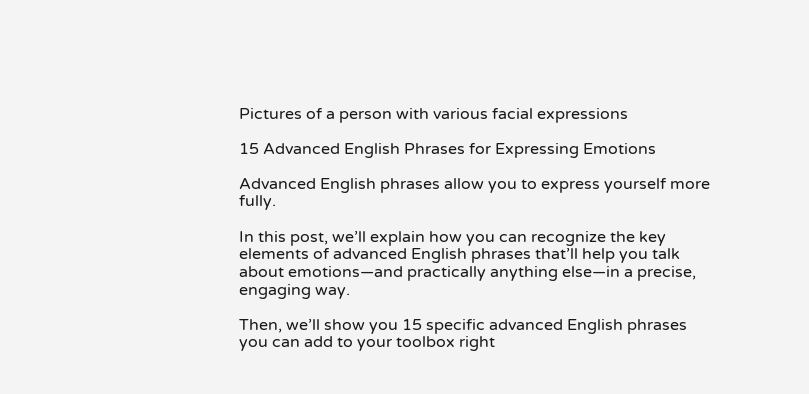Pictures of a person with various facial expressions

15 Advanced English Phrases for Expressing Emotions

Advanced English phrases allow you to express yourself more fully.

In this post, we’ll explain how you can recognize the key elements of advanced English phrases that’ll help you talk about emotions—and practically anything else—in a precise, engaging way.

Then, we’ll show you 15 specific advanced English phrases you can add to your toolbox right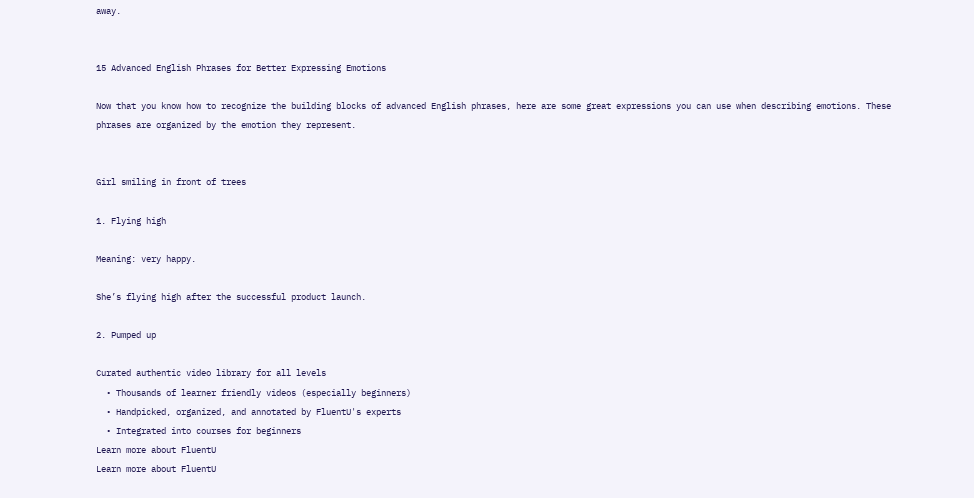away.


15 Advanced English Phrases for Better Expressing Emotions

Now that you know how to recognize the building blocks of advanced English phrases, here are some great expressions you can use when describing emotions. These phrases are organized by the emotion they represent.


Girl smiling in front of trees

1. Flying high

Meaning: very happy.

She’s flying high after the successful product launch.

2. Pumped up

Curated authentic video library for all levels
  • Thousands of learner friendly videos (especially beginners)
  • Handpicked, organized, and annotated by FluentU's experts
  • Integrated into courses for beginners
Learn more about FluentU
Learn more about FluentU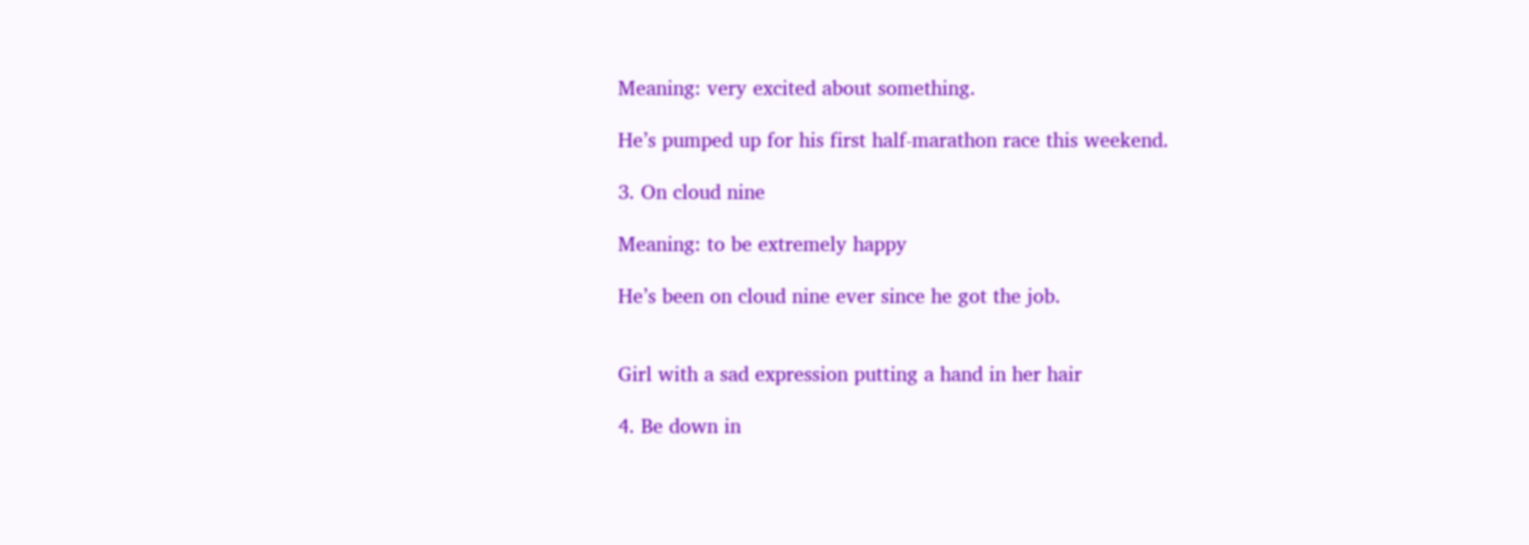Meaning: very excited about something.

He’s pumped up for his first half-marathon race this weekend.

3. On cloud nine

Meaning: to be extremely happy

He’s been on cloud nine ever since he got the job.


Girl with a sad expression putting a hand in her hair

4. Be down in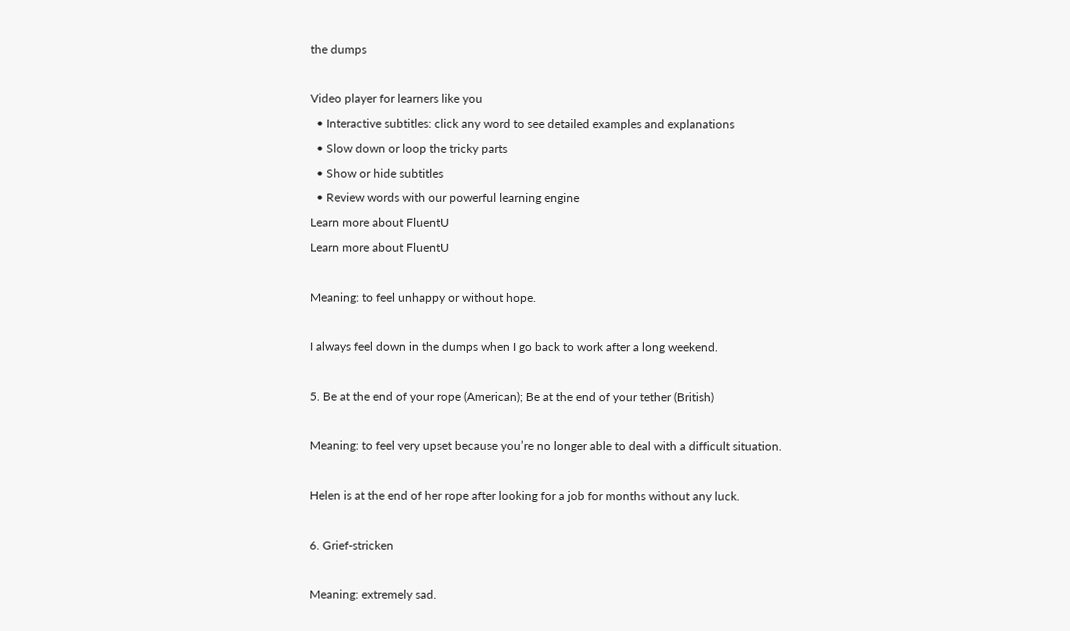the dumps

Video player for learners like you
  • Interactive subtitles: click any word to see detailed examples and explanations
  • Slow down or loop the tricky parts
  • Show or hide subtitles
  • Review words with our powerful learning engine
Learn more about FluentU
Learn more about FluentU

Meaning: to feel unhappy or without hope.

I always feel down in the dumps when I go back to work after a long weekend.

5. Be at the end of your rope (American); Be at the end of your tether (British)

Meaning: to feel very upset because you’re no longer able to deal with a difficult situation.

Helen is at the end of her rope after looking for a job for months without any luck.

6. Grief-stricken

Meaning: extremely sad.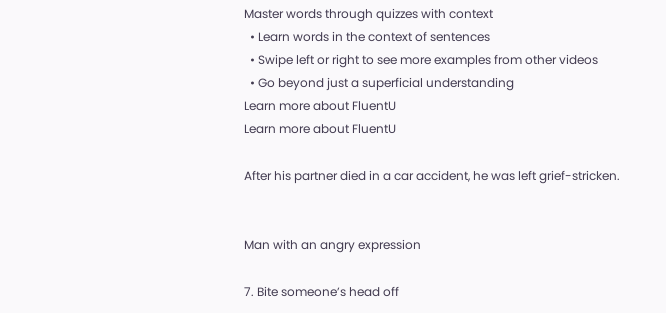Master words through quizzes with context
  • Learn words in the context of sentences
  • Swipe left or right to see more examples from other videos
  • Go beyond just a superficial understanding
Learn more about FluentU
Learn more about FluentU

After his partner died in a car accident, he was left grief-stricken.


Man with an angry expression

7. Bite someone’s head off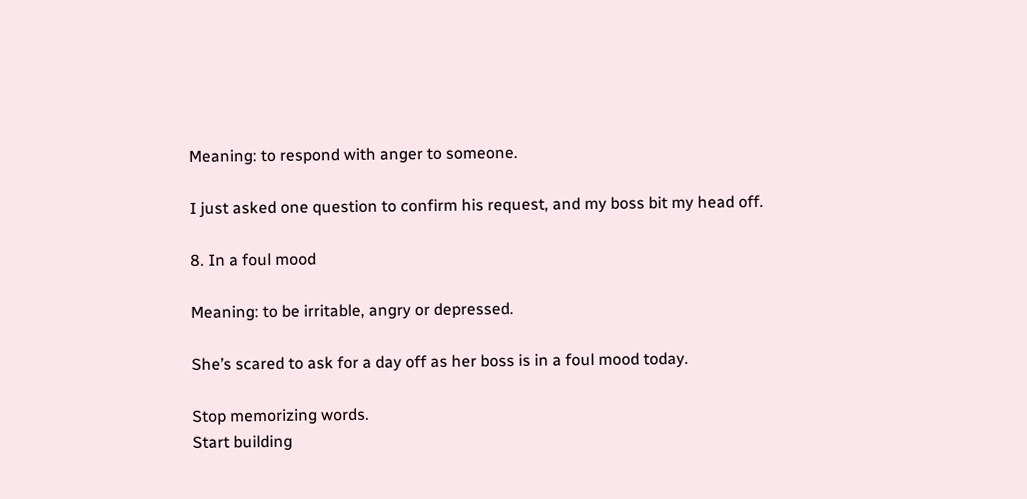Meaning: to respond with anger to someone.

I just asked one question to confirm his request, and my boss bit my head off.

8. In a foul mood

Meaning: to be irritable, angry or depressed.

She’s scared to ask for a day off as her boss is in a foul mood today.

Stop memorizing words.
Start building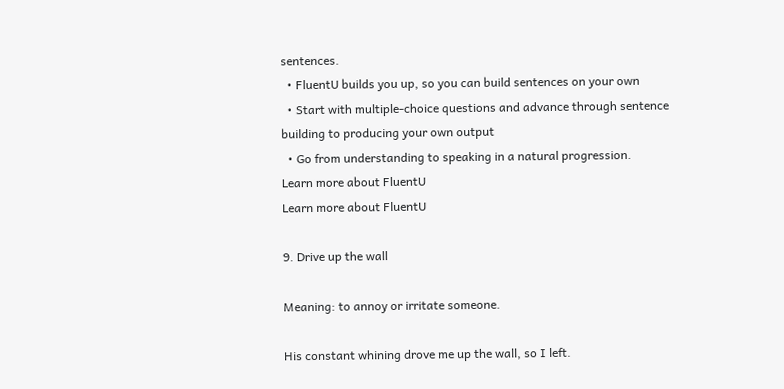sentences.
  • FluentU builds you up, so you can build sentences on your own
  • Start with multiple-choice questions and advance through sentence building to producing your own output
  • Go from understanding to speaking in a natural progression.
Learn more about FluentU
Learn more about FluentU

9. Drive up the wall

Meaning: to annoy or irritate someone.

His constant whining drove me up the wall, so I left.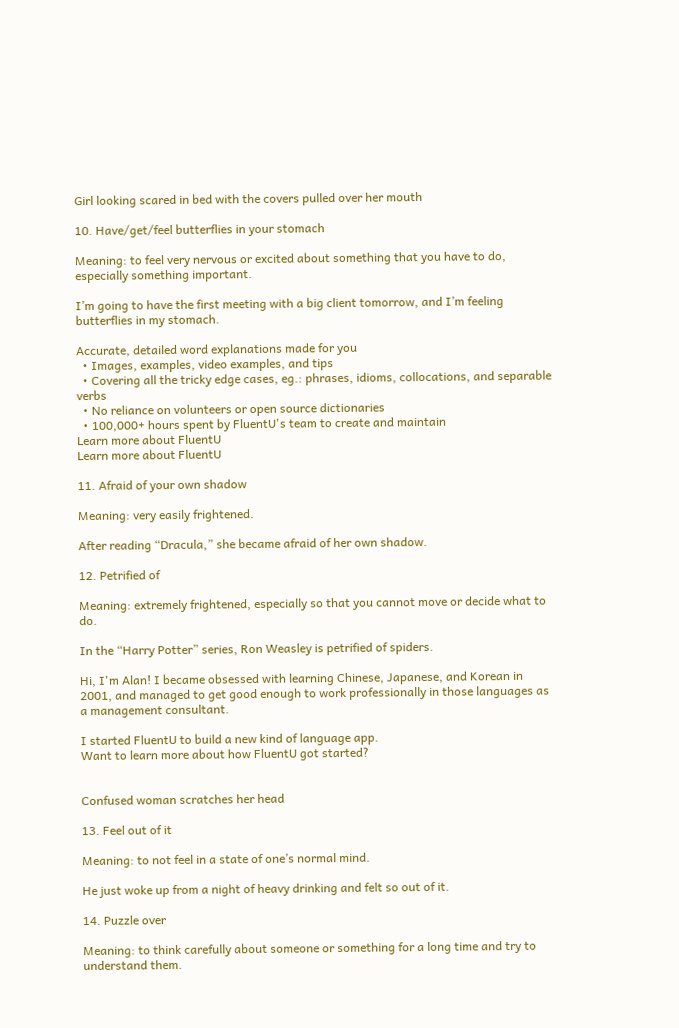Girl looking scared in bed with the covers pulled over her mouth

10. Have/get/feel butterflies in your stomach

Meaning: to feel very nervous or excited about something that you have to do, especially something important.

I’m going to have the first meeting with a big client tomorrow, and I’m feeling butterflies in my stomach.

Accurate, detailed word explanations made for you
  • Images, examples, video examples, and tips
  • Covering all the tricky edge cases, eg.: phrases, idioms, collocations, and separable verbs
  • No reliance on volunteers or open source dictionaries
  • 100,000+ hours spent by FluentU's team to create and maintain
Learn more about FluentU
Learn more about FluentU

11. Afraid of your own shadow

Meaning: very easily frightened.

After reading “Dracula,” she became afraid of her own shadow.

12. Petrified of

Meaning: extremely frightened, especially so that you cannot move or decide what to do.

In the “Harry Potter” series, Ron Weasley is petrified of spiders.

Hi, I'm Alan! I became obsessed with learning Chinese, Japanese, and Korean in 2001, and managed to get good enough to work professionally in those languages as a management consultant.

I started FluentU to build a new kind of language app.
Want to learn more about how FluentU got started?


Confused woman scratches her head

13. Feel out of it

Meaning: to not feel in a state of one’s normal mind.

He just woke up from a night of heavy drinking and felt so out of it.

14. Puzzle over

Meaning: to think carefully about someone or something for a long time and try to understand them.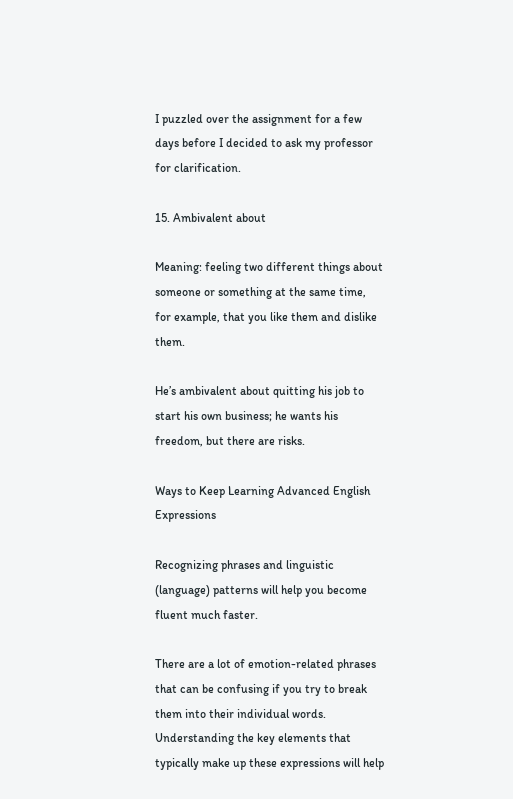I puzzled over the assignment for a few days before I decided to ask my professor for clarification.

15. Ambivalent about

Meaning: feeling two different things about someone or something at the same time, for example, that you like them and dislike them.

He’s ambivalent about quitting his job to start his own business; he wants his freedom, but there are risks.

Ways to Keep Learning Advanced English Expressions

Recognizing phrases and linguistic (language) patterns will help you become fluent much faster.

There are a lot of emotion-related phrases that can be confusing if you try to break them into their individual words. Understanding the key elements that typically make up these expressions will help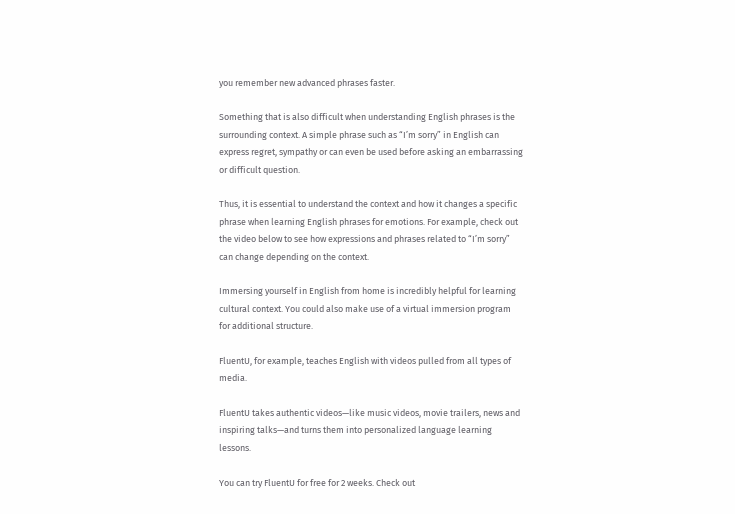you remember new advanced phrases faster.

Something that is also difficult when understanding English phrases is the surrounding context. A simple phrase such as “I’m sorry” in English can express regret, sympathy or can even be used before asking an embarrassing or difficult question.

Thus, it is essential to understand the context and how it changes a specific phrase when learning English phrases for emotions. For example, check out the video below to see how expressions and phrases related to “I’m sorry” can change depending on the context.

Immersing yourself in English from home is incredibly helpful for learning cultural context. You could also make use of a virtual immersion program for additional structure.

FluentU, for example, teaches English with videos pulled from all types of media.

FluentU takes authentic videos—like music videos, movie trailers, news and inspiring talks—and turns them into personalized language learning lessons.

You can try FluentU for free for 2 weeks. Check out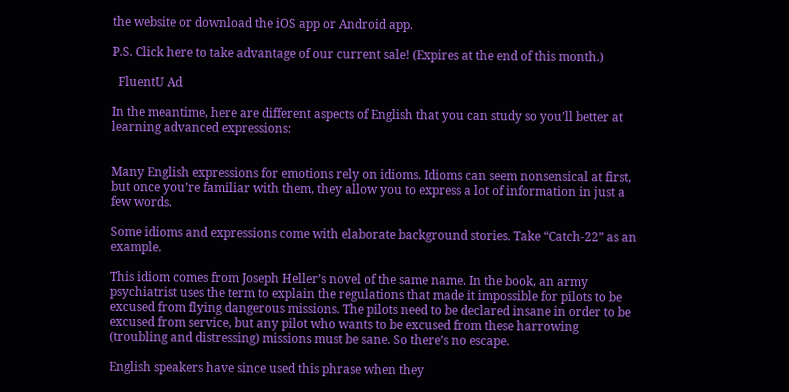the website or download the iOS app or Android app.

P.S. Click here to take advantage of our current sale! (Expires at the end of this month.)

  FluentU Ad

In the meantime, here are different aspects of English that you can study so you’ll better at learning advanced expressions:


Many English expressions for emotions rely on idioms. Idioms can seem nonsensical at first, but once you’re familiar with them, they allow you to express a lot of information in just a few words.

Some idioms and expressions come with elaborate background stories. Take “Catch-22” as an example.

This idiom comes from Joseph Heller’s novel of the same name. In the book, an army psychiatrist uses the term to explain the regulations that made it impossible for pilots to be excused from flying dangerous missions. The pilots need to be declared insane in order to be excused from service, but any pilot who wants to be excused from these harrowing (troubling and distressing) missions must be sane. So there’s no escape.

English speakers have since used this phrase when they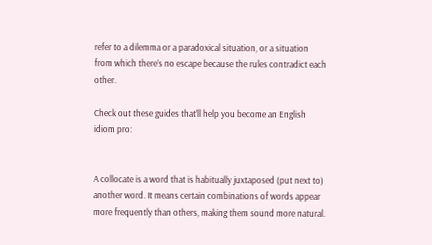refer to a dilemma or a paradoxical situation, or a situation from which there’s no escape because the rules contradict each other.

Check out these guides that’ll help you become an English idiom pro:


A collocate is a word that is habitually juxtaposed (put next to) another word. It means certain combinations of words appear more frequently than others, making them sound more natural.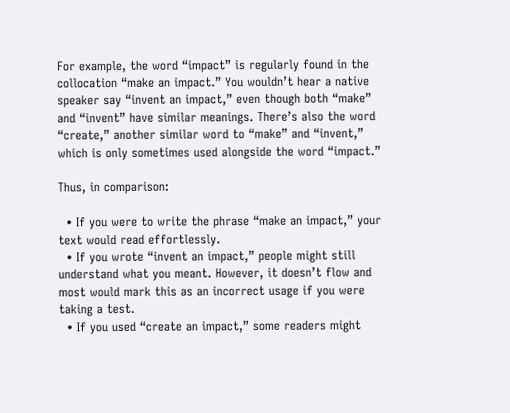For example, the word “impact” is regularly found in the collocation “make an impact.” You wouldn’t hear a native speaker say “invent an impact,” even though both “make” and “invent” have similar meanings. There’s also the word “create,” another similar word to “make” and “invent,” which is only sometimes used alongside the word “impact.”

Thus, in comparison:

  • If you were to write the phrase “make an impact,” your text would read effortlessly.
  • If you wrote “invent an impact,” people might still understand what you meant. However, it doesn’t flow and most would mark this as an incorrect usage if you were taking a test.
  • If you used “create an impact,” some readers might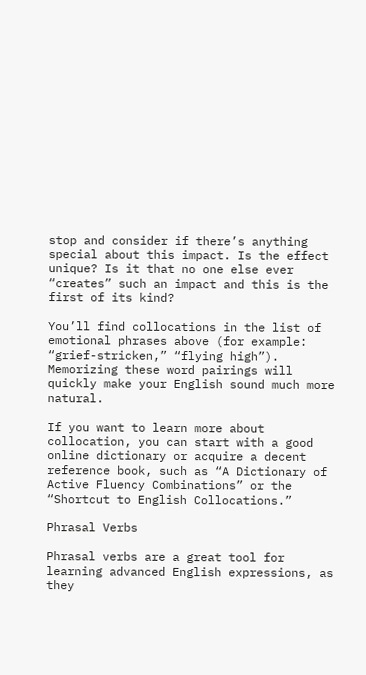stop and consider if there’s anything special about this impact. Is the effect unique? Is it that no one else ever “creates” such an impact and this is the first of its kind?

You’ll find collocations in the list of emotional phrases above (for example: “grief-stricken,” “flying high”). Memorizing these word pairings will quickly make your English sound much more natural.

If you want to learn more about collocation, you can start with a good online dictionary or acquire a decent reference book, such as “A Dictionary of Active Fluency Combinations” or the “Shortcut to English Collocations.”

Phrasal Verbs

Phrasal verbs are a great tool for learning advanced English expressions, as they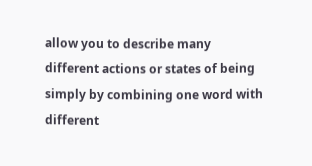allow you to describe many different actions or states of being simply by combining one word with different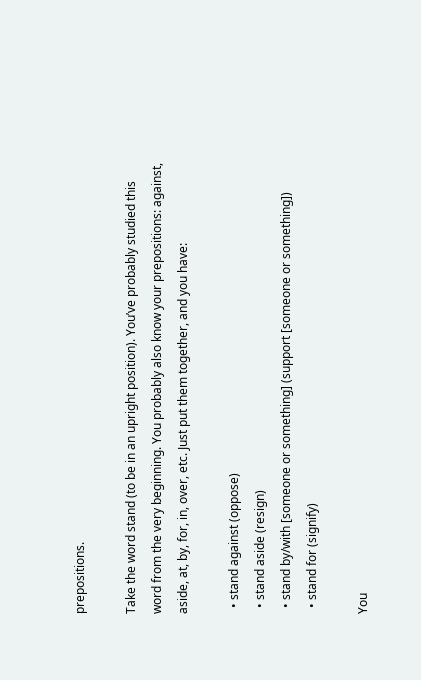prepositions.

Take the word stand (to be in an upright position). You’ve probably studied this word from the very beginning. You probably also know your prepositions: against, aside, at, by, for, in, over, etc. Just put them together, and you have:

  • stand against (oppose)
  • stand aside (resign)
  • stand by/with [someone or something] (support [someone or something])
  • stand for (signify)

You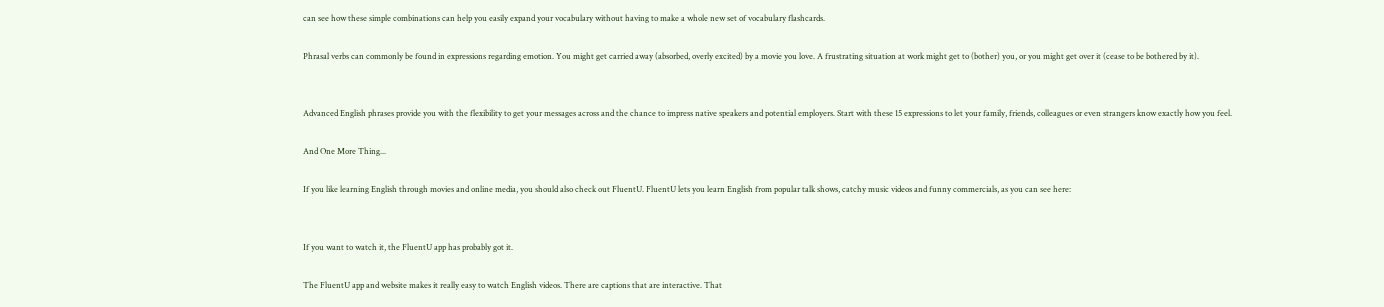can see how these simple combinations can help you easily expand your vocabulary without having to make a whole new set of vocabulary flashcards.

Phrasal verbs can commonly be found in expressions regarding emotion. You might get carried away (absorbed, overly excited) by a movie you love. A frustrating situation at work might get to (bother) you, or you might get over it (cease to be bothered by it).


Advanced English phrases provide you with the flexibility to get your messages across and the chance to impress native speakers and potential employers. Start with these 15 expressions to let your family, friends, colleagues or even strangers know exactly how you feel.

And One More Thing...

If you like learning English through movies and online media, you should also check out FluentU. FluentU lets you learn English from popular talk shows, catchy music videos and funny commercials, as you can see here:


If you want to watch it, the FluentU app has probably got it.

The FluentU app and website makes it really easy to watch English videos. There are captions that are interactive. That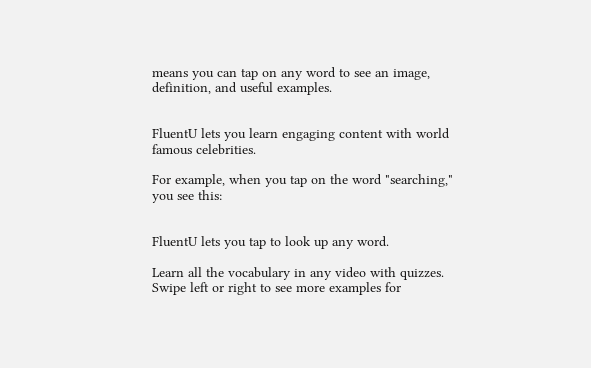means you can tap on any word to see an image, definition, and useful examples.


FluentU lets you learn engaging content with world famous celebrities.

For example, when you tap on the word "searching," you see this:


FluentU lets you tap to look up any word.

Learn all the vocabulary in any video with quizzes. Swipe left or right to see more examples for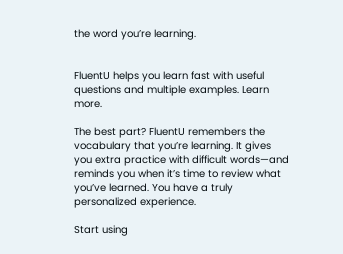the word you’re learning.


FluentU helps you learn fast with useful questions and multiple examples. Learn more.

The best part? FluentU remembers the vocabulary that you’re learning. It gives you extra practice with difficult words—and reminds you when it’s time to review what you’ve learned. You have a truly personalized experience.

Start using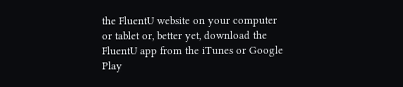the FluentU website on your computer or tablet or, better yet, download the FluentU app from the iTunes or Google Play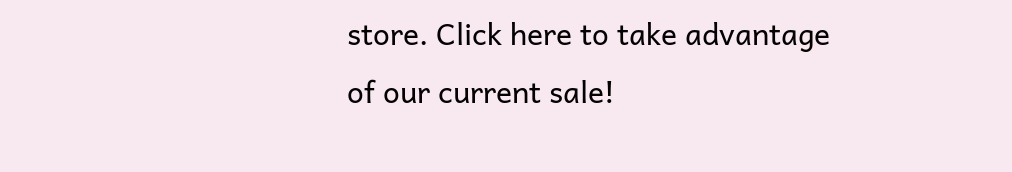store. Click here to take advantage of our current sale!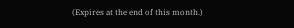(Expires at the end of this month.)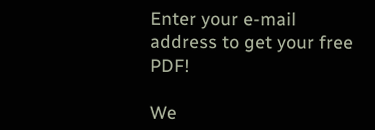Enter your e-mail address to get your free PDF!

We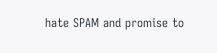hate SPAM and promise to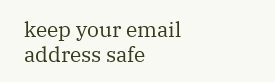keep your email address safe